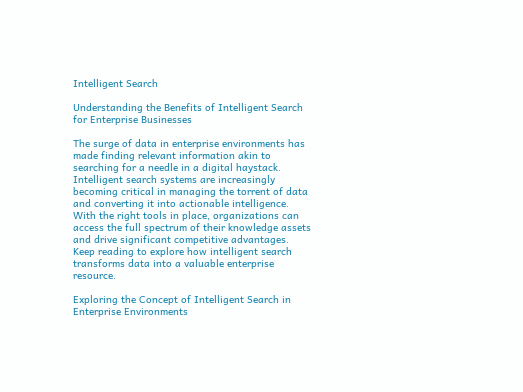Intelligent Search

Understanding the Benefits of Intelligent Search for Enterprise Businesses

The surge of data in enterprise environments has made finding relevant information akin to searching for a needle in a digital haystack. Intelligent search systems are increasingly becoming critical in managing the torrent of data and converting it into actionable intelligence. With the right tools in place, organizations can access the full spectrum of their knowledge assets and drive significant competitive advantages. Keep reading to explore how intelligent search transforms data into a valuable enterprise resource.

Exploring the Concept of Intelligent Search in Enterprise Environments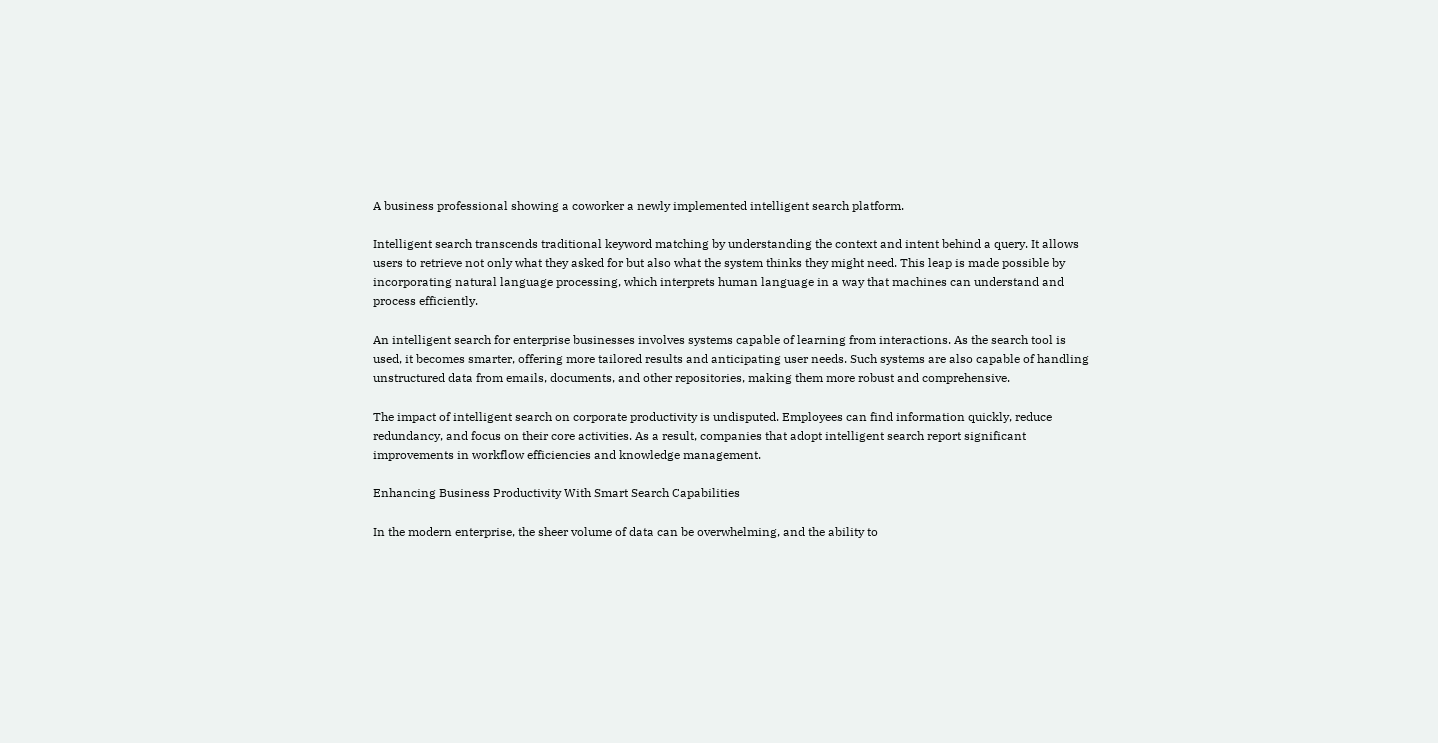A business professional showing a coworker a newly implemented intelligent search platform.

Intelligent search transcends traditional keyword matching by understanding the context and intent behind a query. It allows users to retrieve not only what they asked for but also what the system thinks they might need. This leap is made possible by incorporating natural language processing, which interprets human language in a way that machines can understand and process efficiently.

An intelligent search for enterprise businesses involves systems capable of learning from interactions. As the search tool is used, it becomes smarter, offering more tailored results and anticipating user needs. Such systems are also capable of handling unstructured data from emails, documents, and other repositories, making them more robust and comprehensive.

The impact of intelligent search on corporate productivity is undisputed. Employees can find information quickly, reduce redundancy, and focus on their core activities. As a result, companies that adopt intelligent search report significant improvements in workflow efficiencies and knowledge management.

Enhancing Business Productivity With Smart Search Capabilities

In the modern enterprise, the sheer volume of data can be overwhelming, and the ability to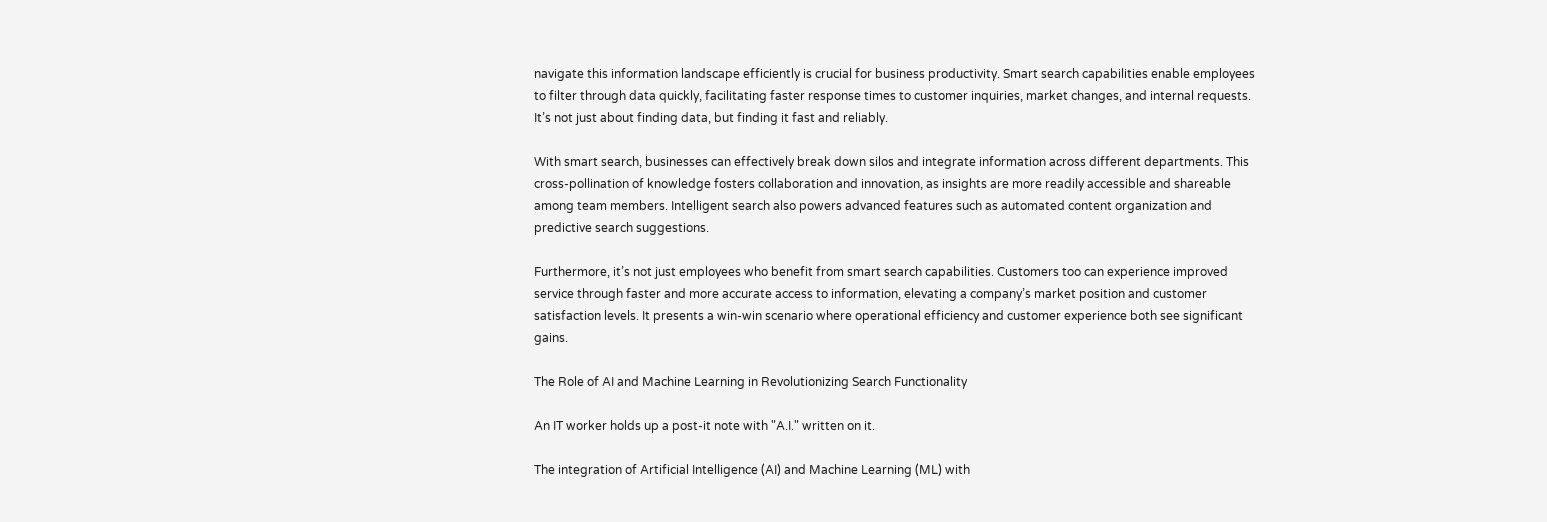navigate this information landscape efficiently is crucial for business productivity. Smart search capabilities enable employees to filter through data quickly, facilitating faster response times to customer inquiries, market changes, and internal requests. It’s not just about finding data, but finding it fast and reliably.

With smart search, businesses can effectively break down silos and integrate information across different departments. This cross-pollination of knowledge fosters collaboration and innovation, as insights are more readily accessible and shareable among team members. Intelligent search also powers advanced features such as automated content organization and predictive search suggestions.

Furthermore, it’s not just employees who benefit from smart search capabilities. Customers too can experience improved service through faster and more accurate access to information, elevating a company’s market position and customer satisfaction levels. It presents a win-win scenario where operational efficiency and customer experience both see significant gains.

The Role of AI and Machine Learning in Revolutionizing Search Functionality

An IT worker holds up a post-it note with "A.I." written on it.

The integration of Artificial Intelligence (AI) and Machine Learning (ML) with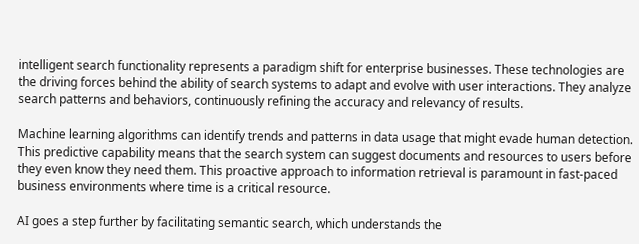intelligent search functionality represents a paradigm shift for enterprise businesses. These technologies are the driving forces behind the ability of search systems to adapt and evolve with user interactions. They analyze search patterns and behaviors, continuously refining the accuracy and relevancy of results.

Machine learning algorithms can identify trends and patterns in data usage that might evade human detection. This predictive capability means that the search system can suggest documents and resources to users before they even know they need them. This proactive approach to information retrieval is paramount in fast-paced business environments where time is a critical resource.

AI goes a step further by facilitating semantic search, which understands the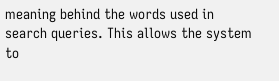meaning behind the words used in search queries. This allows the system to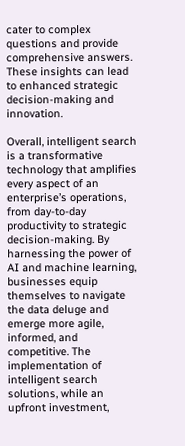cater to complex questions and provide comprehensive answers. These insights can lead to enhanced strategic decision-making and innovation.

Overall, intelligent search is a transformative technology that amplifies every aspect of an enterprise’s operations, from day-to-day productivity to strategic decision-making. By harnessing the power of AI and machine learning, businesses equip themselves to navigate the data deluge and emerge more agile, informed, and competitive. The implementation of intelligent search solutions, while an upfront investment,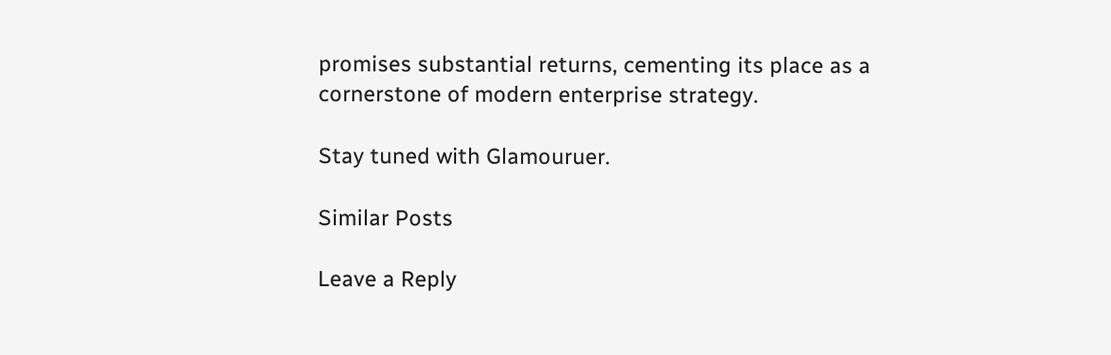promises substantial returns, cementing its place as a cornerstone of modern enterprise strategy.

Stay tuned with Glamouruer.

Similar Posts

Leave a Reply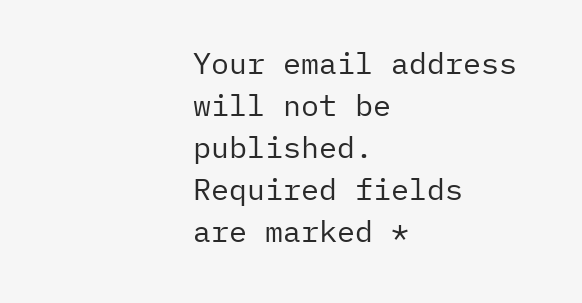Your email address will not be published. Required fields are marked *